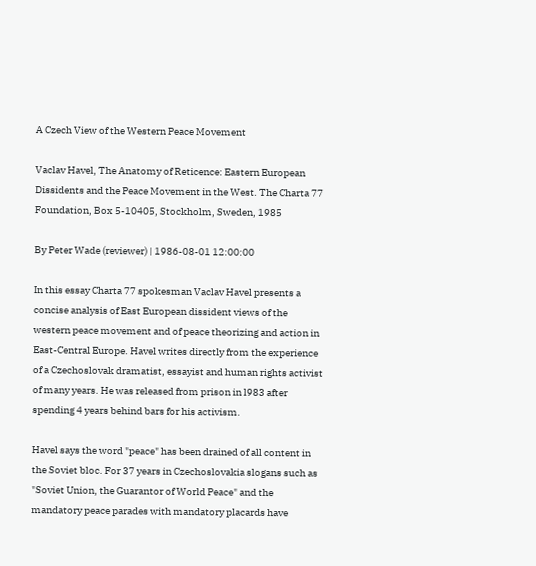A Czech View of the Western Peace Movement

Vaclav Havel, The Anatomy of Reticence: Eastern European Dissidents and the Peace Movement in the West. The Charta 77 Foundation, Box 5-10405, Stockholm, Sweden, 1985

By Peter Wade (reviewer) | 1986-08-01 12:00:00

In this essay Charta 77 spokesman Vaclav Havel presents a concise analysis of East European dissident views of the western peace movement and of peace theorizing and action in East-Central Europe. Havel writes directly from the experience of a Czechoslovak dramatist, essayist and human rights activist of many years. He was released from prison in l983 after spending 4 years behind bars for his activism.

Havel says the word "peace" has been drained of all content in the Soviet bloc. For 37 years in Czechoslovakia slogans such as "Soviet Union, the Guarantor of World Peace" and the mandatory peace parades with mandatory placards have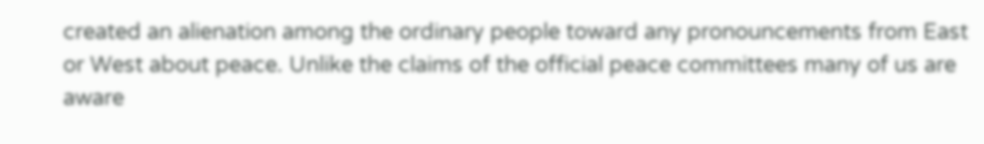created an alienation among the ordinary people toward any pronouncements from East or West about peace. Unlike the claims of the official peace committees many of us are aware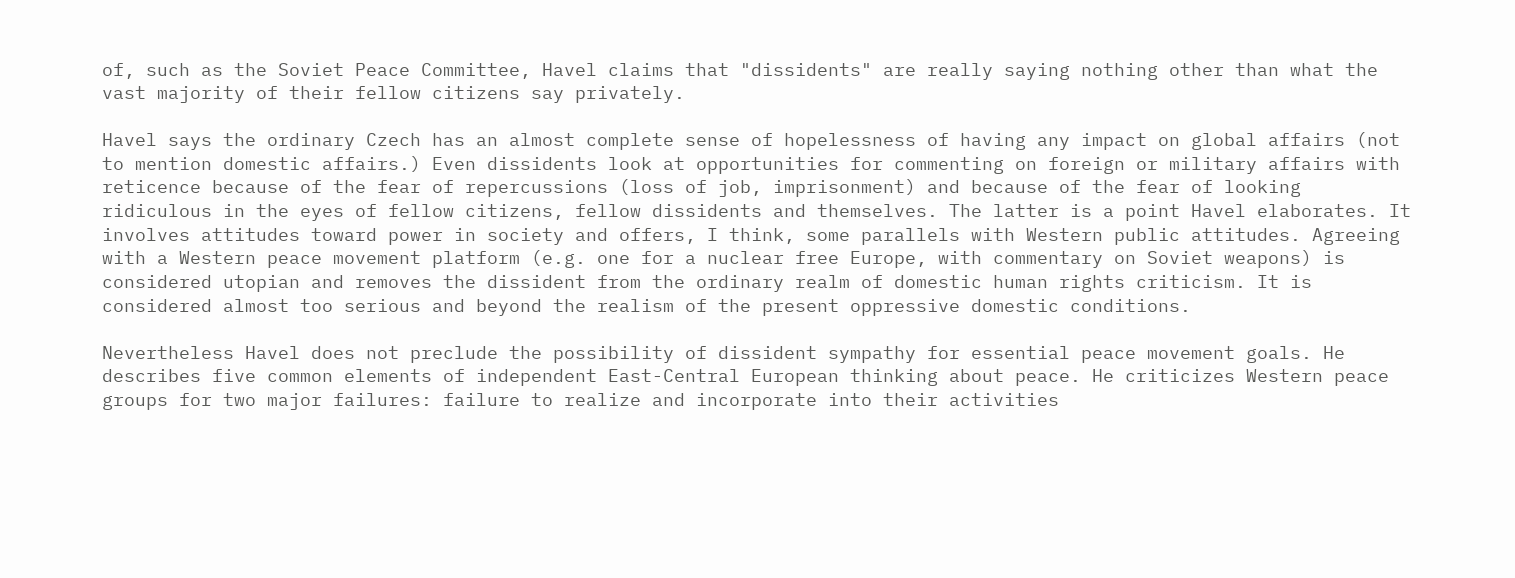of, such as the Soviet Peace Committee, Havel claims that "dissidents" are really saying nothing other than what the vast majority of their fellow citizens say privately.

Havel says the ordinary Czech has an almost complete sense of hopelessness of having any impact on global affairs (not to mention domestic affairs.) Even dissidents look at opportunities for commenting on foreign or military affairs with reticence because of the fear of repercussions (loss of job, imprisonment) and because of the fear of looking ridiculous in the eyes of fellow citizens, fellow dissidents and themselves. The latter is a point Havel elaborates. It involves attitudes toward power in society and offers, I think, some parallels with Western public attitudes. Agreeing with a Western peace movement platform (e.g. one for a nuclear free Europe, with commentary on Soviet weapons) is considered utopian and removes the dissident from the ordinary realm of domestic human rights criticism. It is considered almost too serious and beyond the realism of the present oppressive domestic conditions.

Nevertheless Havel does not preclude the possibility of dissident sympathy for essential peace movement goals. He describes five common elements of independent East-Central European thinking about peace. He criticizes Western peace groups for two major failures: failure to realize and incorporate into their activities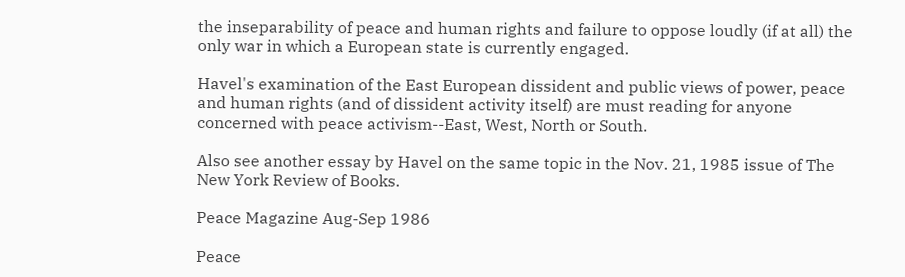the inseparability of peace and human rights and failure to oppose loudly (if at all) the only war in which a European state is currently engaged.

Havel's examination of the East European dissident and public views of power, peace and human rights (and of dissident activity itself) are must reading for anyone concerned with peace activism--East, West, North or South.

Also see another essay by Havel on the same topic in the Nov. 21, 1985 issue of The New York Review of Books.

Peace Magazine Aug-Sep 1986

Peace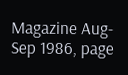Magazine Aug-Sep 1986, page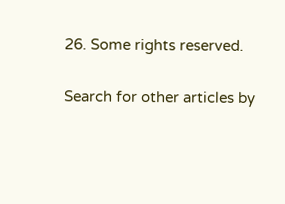26. Some rights reserved.

Search for other articles by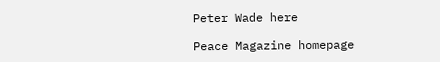Peter Wade here

Peace Magazine homepage